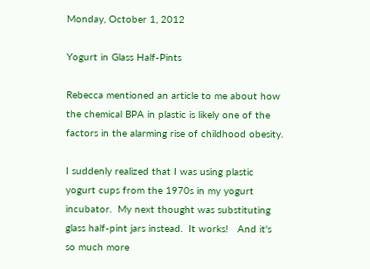Monday, October 1, 2012

Yogurt in Glass Half-Pints

Rebecca mentioned an article to me about how the chemical BPA in plastic is likely one of the factors in the alarming rise of childhood obesity.

I suddenly realized that I was using plastic yogurt cups from the 1970s in my yogurt incubator.  My next thought was substituting glass half-pint jars instead.  It works!   And it's so much more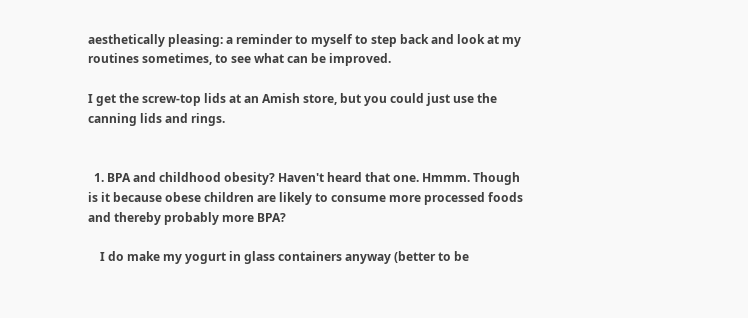aesthetically pleasing: a reminder to myself to step back and look at my routines sometimes, to see what can be improved.

I get the screw-top lids at an Amish store, but you could just use the canning lids and rings.


  1. BPA and childhood obesity? Haven't heard that one. Hmmm. Though is it because obese children are likely to consume more processed foods and thereby probably more BPA?

    I do make my yogurt in glass containers anyway (better to be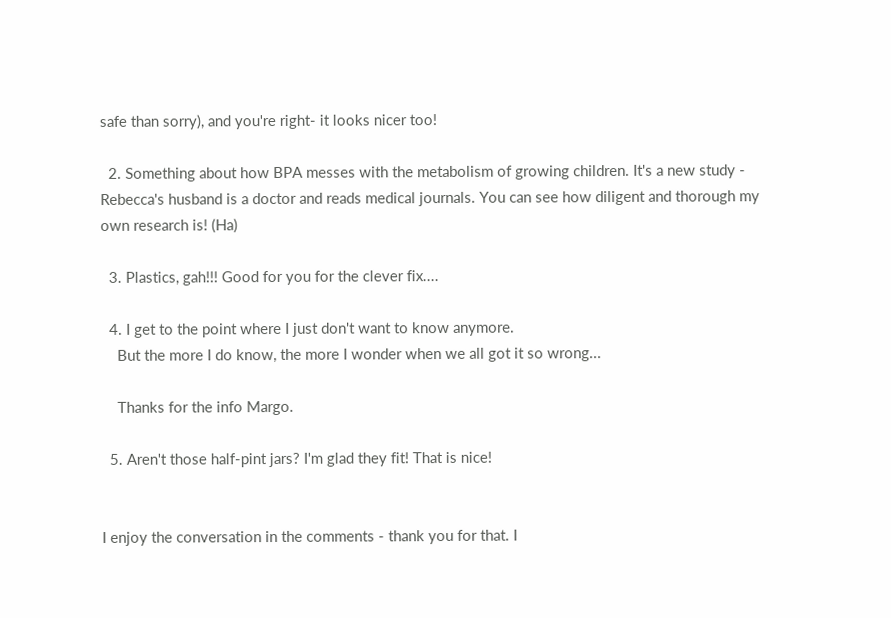safe than sorry), and you're right- it looks nicer too!

  2. Something about how BPA messes with the metabolism of growing children. It's a new study - Rebecca's husband is a doctor and reads medical journals. You can see how diligent and thorough my own research is! (Ha)

  3. Plastics, gah!!! Good for you for the clever fix....

  4. I get to the point where I just don't want to know anymore.
    But the more I do know, the more I wonder when we all got it so wrong...

    Thanks for the info Margo.

  5. Aren't those half-pint jars? I'm glad they fit! That is nice!


I enjoy the conversation in the comments - thank you for that. I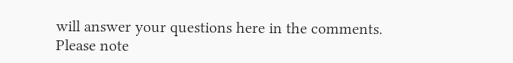will answer your questions here in the comments. Please note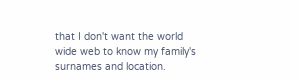that I don't want the world wide web to know my family's surnames and location.